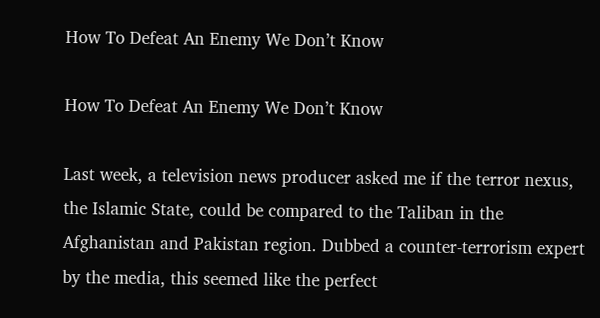How To Defeat An Enemy We Don’t Know

How To Defeat An Enemy We Don’t Know

Last week, a television news producer asked me if the terror nexus, the Islamic State, could be compared to the Taliban in the Afghanistan and Pakistan region. Dubbed a counter-terrorism expert by the media, this seemed like the perfect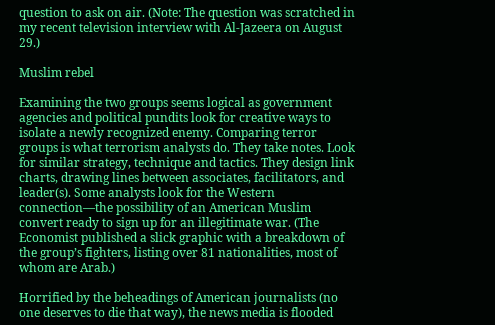question to ask on air. (Note: The question was scratched in my recent television interview with Al-Jazeera on August 29.)

Muslim rebel

Examining the two groups seems logical as government agencies and political pundits look for creative ways to isolate a newly recognized enemy. Comparing terror groups is what terrorism analysts do. They take notes. Look for similar strategy, technique and tactics. They design link charts, drawing lines between associates, facilitators, and leader(s). Some analysts look for the Western connection—the possibility of an American Muslim convert ready to sign up for an illegitimate war. (The Economist published a slick graphic with a breakdown of the group’s fighters, listing over 81 nationalities, most of whom are Arab.)

Horrified by the beheadings of American journalists (no one deserves to die that way), the news media is flooded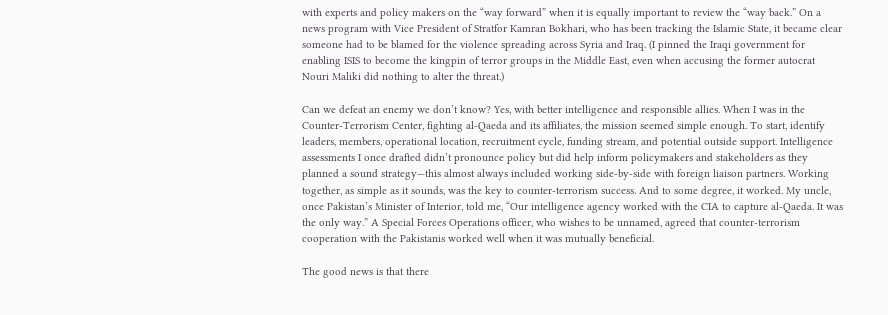with experts and policy makers on the “way forward” when it is equally important to review the “way back.” On a news program with Vice President of Stratfor Kamran Bokhari, who has been tracking the Islamic State, it became clear someone had to be blamed for the violence spreading across Syria and Iraq. (I pinned the Iraqi government for enabling ISIS to become the kingpin of terror groups in the Middle East, even when accusing the former autocrat Nouri Maliki did nothing to alter the threat.)

Can we defeat an enemy we don’t know? Yes, with better intelligence and responsible allies. When I was in the Counter-Terrorism Center, fighting al-Qaeda and its affiliates, the mission seemed simple enough. To start, identify leaders, members, operational location, recruitment cycle, funding stream, and potential outside support. Intelligence assessments I once drafted didn’t pronounce policy but did help inform policymakers and stakeholders as they planned a sound strategy—this almost always included working side-by-side with foreign liaison partners. Working together, as simple as it sounds, was the key to counter-terrorism success. And to some degree, it worked. My uncle, once Pakistan’s Minister of Interior, told me, “Our intelligence agency worked with the CIA to capture al-Qaeda. It was the only way.” A Special Forces Operations officer, who wishes to be unnamed, agreed that counter-terrorism cooperation with the Pakistanis worked well when it was mutually beneficial.

The good news is that there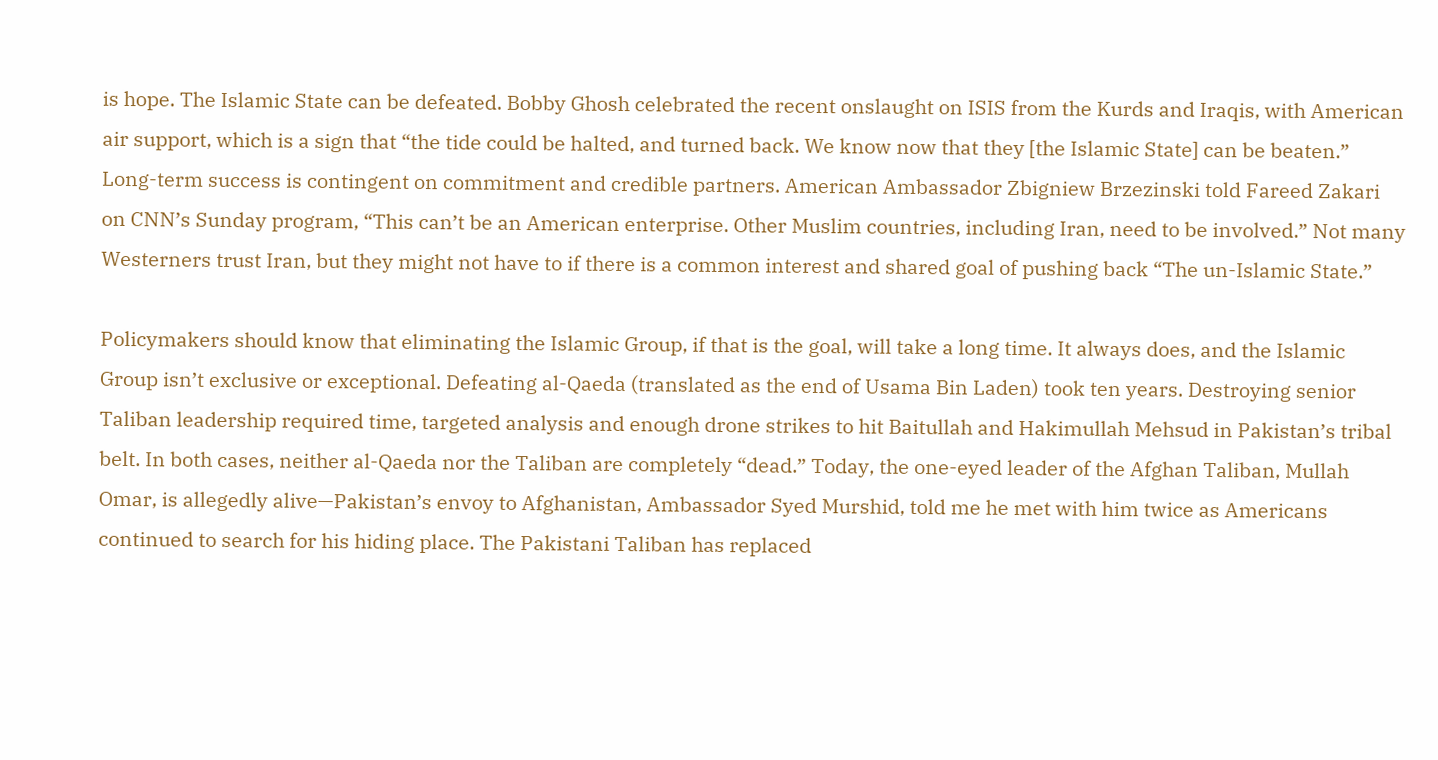is hope. The Islamic State can be defeated. Bobby Ghosh celebrated the recent onslaught on ISIS from the Kurds and Iraqis, with American air support, which is a sign that “the tide could be halted, and turned back. We know now that they [the Islamic State] can be beaten.”  Long-term success is contingent on commitment and credible partners. American Ambassador Zbigniew Brzezinski told Fareed Zakari on CNN’s Sunday program, “This can’t be an American enterprise. Other Muslim countries, including Iran, need to be involved.” Not many Westerners trust Iran, but they might not have to if there is a common interest and shared goal of pushing back “The un-Islamic State.”

Policymakers should know that eliminating the Islamic Group, if that is the goal, will take a long time. It always does, and the Islamic Group isn’t exclusive or exceptional. Defeating al-Qaeda (translated as the end of Usama Bin Laden) took ten years. Destroying senior Taliban leadership required time, targeted analysis and enough drone strikes to hit Baitullah and Hakimullah Mehsud in Pakistan’s tribal belt. In both cases, neither al-Qaeda nor the Taliban are completely “dead.” Today, the one-eyed leader of the Afghan Taliban, Mullah Omar, is allegedly alive—Pakistan’s envoy to Afghanistan, Ambassador Syed Murshid, told me he met with him twice as Americans continued to search for his hiding place. The Pakistani Taliban has replaced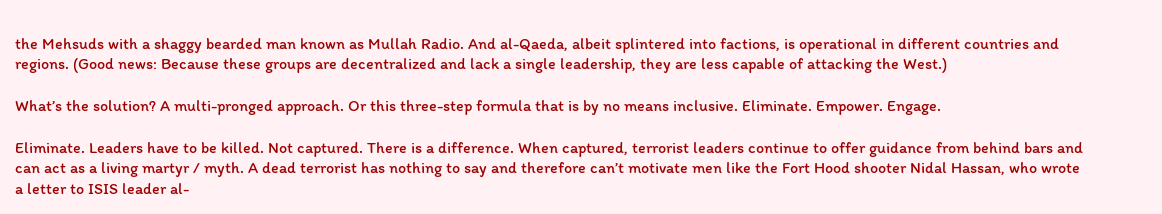the Mehsuds with a shaggy bearded man known as Mullah Radio. And al-Qaeda, albeit splintered into factions, is operational in different countries and regions. (Good news: Because these groups are decentralized and lack a single leadership, they are less capable of attacking the West.)

What’s the solution? A multi-pronged approach. Or this three-step formula that is by no means inclusive. Eliminate. Empower. Engage.

Eliminate. Leaders have to be killed. Not captured. There is a difference. When captured, terrorist leaders continue to offer guidance from behind bars and can act as a living martyr / myth. A dead terrorist has nothing to say and therefore can’t motivate men like the Fort Hood shooter Nidal Hassan, who wrote a letter to ISIS leader al-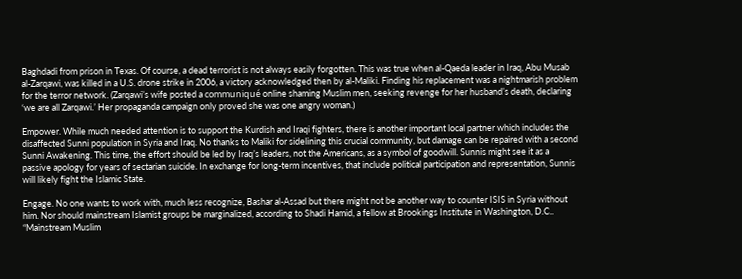Baghdadi from prison in Texas. Of course, a dead terrorist is not always easily forgotten. This was true when al-Qaeda leader in Iraq, Abu Musab al-Zarqawi, was killed in a U.S. drone strike in 2006, a victory acknowledged then by al-Maliki. Finding his replacement was a nightmarish problem for the terror network. (Zarqawi’s wife posted a communiqué online shaming Muslim men, seeking revenge for her husband’s death, declaring ‘we are all Zarqawi.’ Her propaganda campaign only proved she was one angry woman.)

Empower. While much needed attention is to support the Kurdish and Iraqi fighters, there is another important local partner which includes the disaffected Sunni population in Syria and Iraq. No thanks to Maliki for sidelining this crucial community, but damage can be repaired with a second Sunni Awakening. This time, the effort should be led by Iraq’s leaders, not the Americans, as a symbol of goodwill. Sunnis might see it as a passive apology for years of sectarian suicide. In exchange for long-term incentives, that include political participation and representation, Sunnis will likely fight the Islamic State.

Engage. No one wants to work with, much less recognize, Bashar al-Assad but there might not be another way to counter ISIS in Syria without him. Nor should mainstream Islamist groups be marginalized, according to Shadi Hamid, a fellow at Brookings Institute in Washington, D.C.. “Mainstream Muslim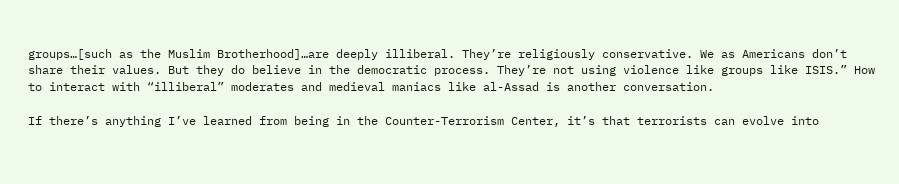groups…[such as the Muslim Brotherhood]…are deeply illiberal. They’re religiously conservative. We as Americans don’t share their values. But they do believe in the democratic process. They’re not using violence like groups like ISIS.” How to interact with “illiberal” moderates and medieval maniacs like al-Assad is another conversation.

If there’s anything I’ve learned from being in the Counter-Terrorism Center, it’s that terrorists can evolve into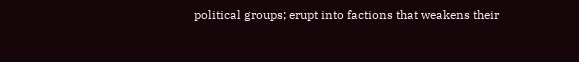political groups; erupt into factions that weakens their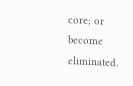core; or become eliminated.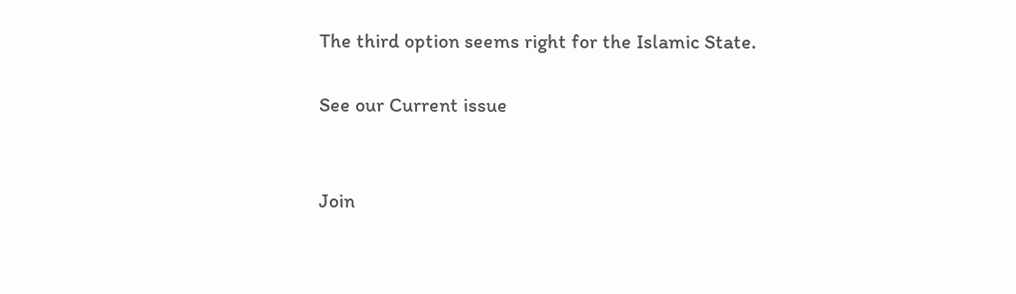The third option seems right for the Islamic State.

See our Current issue


Join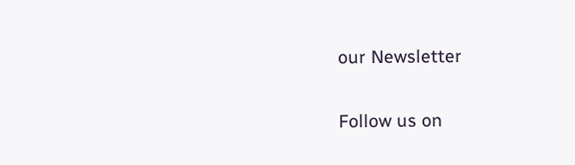our Newsletter

Follow us on